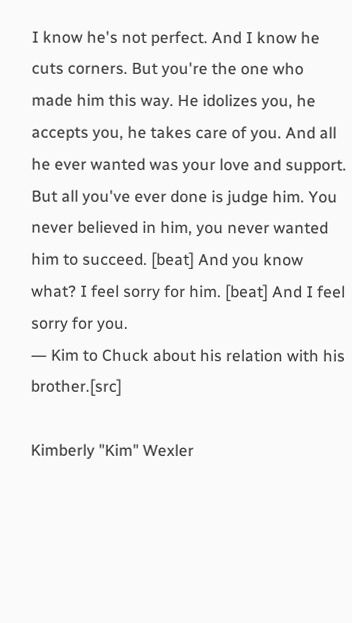I know he's not perfect. And I know he cuts corners. But you're the one who made him this way. He idolizes you, he accepts you, he takes care of you. And all he ever wanted was your love and support. But all you've ever done is judge him. You never believed in him, you never wanted him to succeed. [beat] And you know what? I feel sorry for him. [beat] And I feel sorry for you.
― Kim to Chuck about his relation with his brother.[src]

Kimberly "Kim" Wexler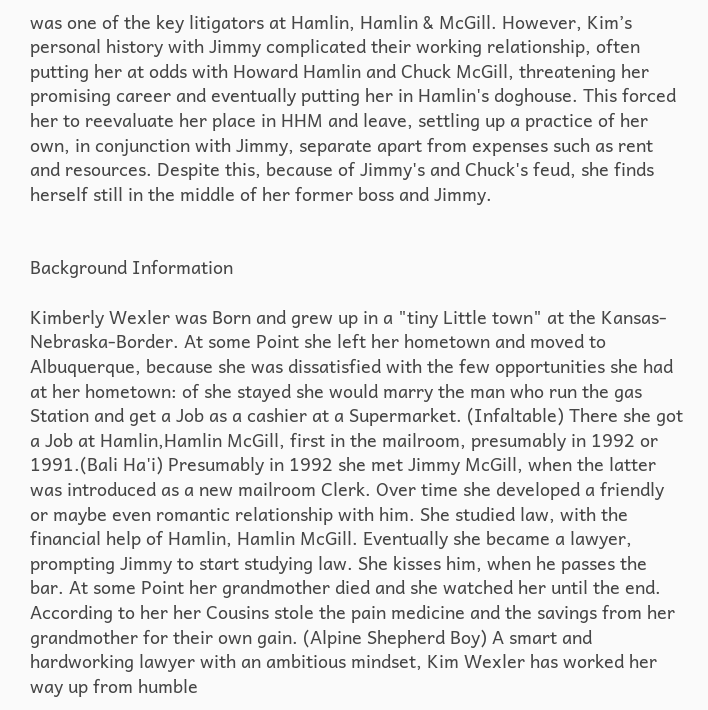was one of the key litigators at Hamlin, Hamlin & McGill. However, Kim’s personal history with Jimmy complicated their working relationship, often putting her at odds with Howard Hamlin and Chuck McGill, threatening her promising career and eventually putting her in Hamlin's doghouse. This forced her to reevaluate her place in HHM and leave, settling up a practice of her own, in conjunction with Jimmy, separate apart from expenses such as rent and resources. Despite this, because of Jimmy's and Chuck's feud, she finds herself still in the middle of her former boss and Jimmy.


Background Information

Kimberly Wexler was Born and grew up in a "tiny Little town" at the Kansas-Nebraska-Border. At some Point she left her hometown and moved to Albuquerque, because she was dissatisfied with the few opportunities she had at her hometown: of she stayed she would marry the man who run the gas Station and get a Job as a cashier at a Supermarket. (Infaltable) There she got a Job at Hamlin,Hamlin McGill, first in the mailroom, presumably in 1992 or 1991.(Bali Ha'i) Presumably in 1992 she met Jimmy McGill, when the latter was introduced as a new mailroom Clerk. Over time she developed a friendly or maybe even romantic relationship with him. She studied law, with the financial help of Hamlin, Hamlin McGill. Eventually she became a lawyer, prompting Jimmy to start studying law. She kisses him, when he passes the bar. At some Point her grandmother died and she watched her until the end. According to her her Cousins stole the pain medicine and the savings from her grandmother for their own gain. (Alpine Shepherd Boy) A smart and hardworking lawyer with an ambitious mindset, Kim Wexler has worked her way up from humble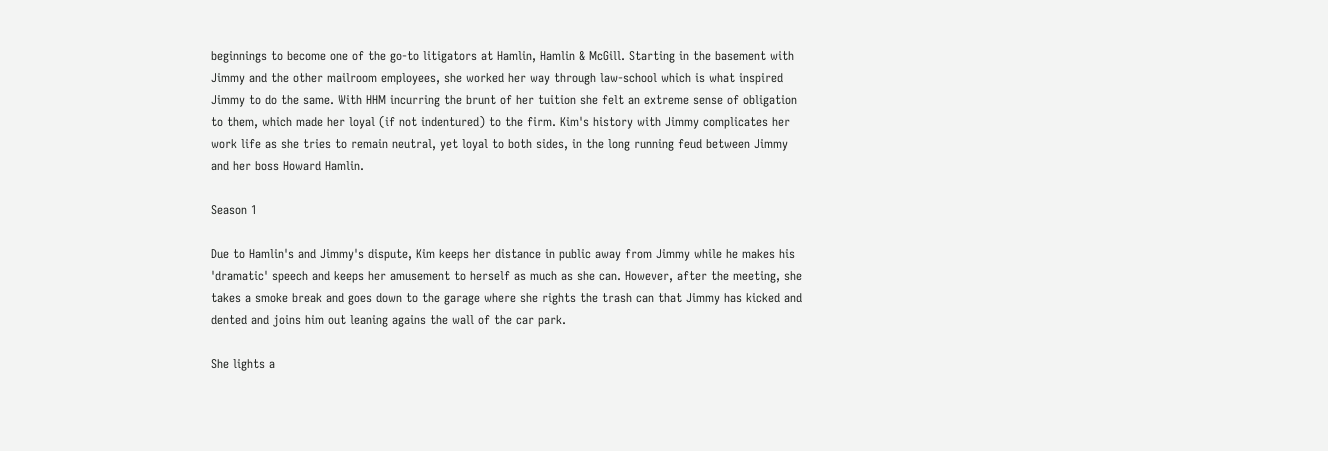beginnings to become one of the go-to litigators at Hamlin, Hamlin & McGill. Starting in the basement with Jimmy and the other mailroom employees, she worked her way through law-school which is what inspired Jimmy to do the same. With HHM incurring the brunt of her tuition she felt an extreme sense of obligation to them, which made her loyal (if not indentured) to the firm. Kim's history with Jimmy complicates her work life as she tries to remain neutral, yet loyal to both sides, in the long running feud between Jimmy and her boss Howard Hamlin.

Season 1

Due to Hamlin's and Jimmy's dispute, Kim keeps her distance in public away from Jimmy while he makes his 'dramatic' speech and keeps her amusement to herself as much as she can. However, after the meeting, she takes a smoke break and goes down to the garage where she rights the trash can that Jimmy has kicked and dented and joins him out leaning agains the wall of the car park.

She lights a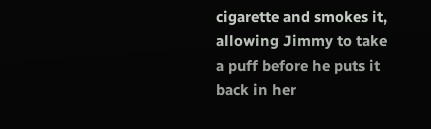cigarette and smokes it, allowing Jimmy to take a puff before he puts it back in her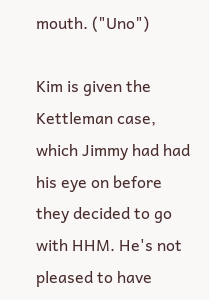mouth. ("Uno")

Kim is given the Kettleman case, which Jimmy had had his eye on before they decided to go with HHM. He's not pleased to have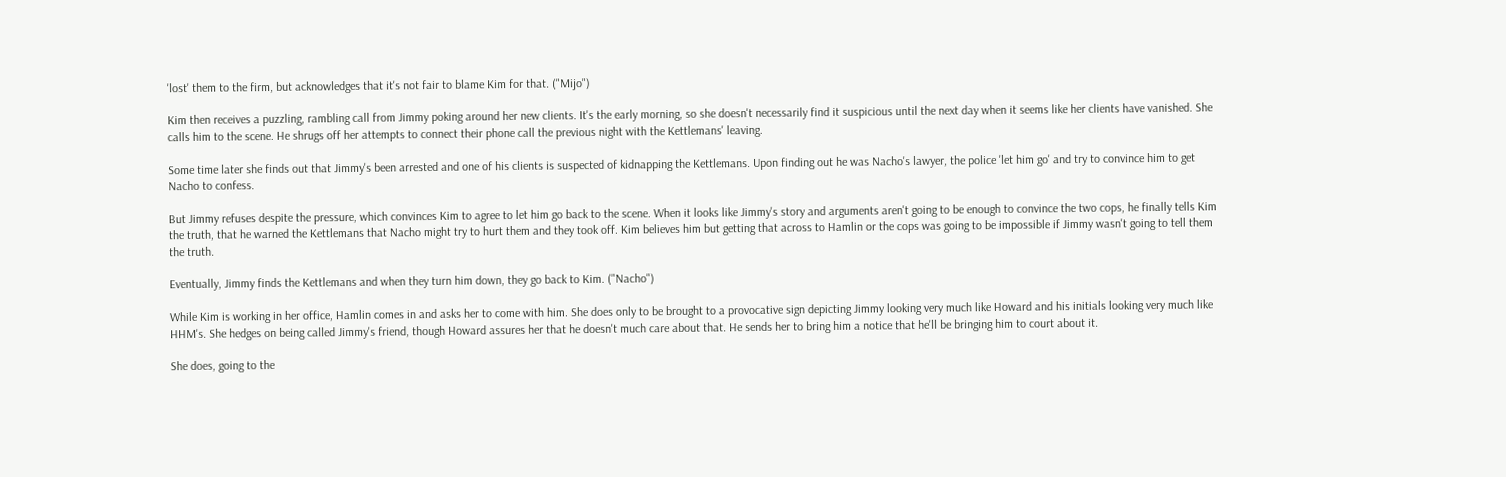'lost' them to the firm, but acknowledges that it's not fair to blame Kim for that. ("Mijo")

Kim then receives a puzzling, rambling call from Jimmy poking around her new clients. It's the early morning, so she doesn't necessarily find it suspicious until the next day when it seems like her clients have vanished. She calls him to the scene. He shrugs off her attempts to connect their phone call the previous night with the Kettlemans' leaving.

Some time later she finds out that Jimmy's been arrested and one of his clients is suspected of kidnapping the Kettlemans. Upon finding out he was Nacho's lawyer, the police 'let him go' and try to convince him to get Nacho to confess.

But Jimmy refuses despite the pressure, which convinces Kim to agree to let him go back to the scene. When it looks like Jimmy's story and arguments aren't going to be enough to convince the two cops, he finally tells Kim the truth, that he warned the Kettlemans that Nacho might try to hurt them and they took off. Kim believes him but getting that across to Hamlin or the cops was going to be impossible if Jimmy wasn't going to tell them the truth.

Eventually, Jimmy finds the Kettlemans and when they turn him down, they go back to Kim. ("Nacho")

While Kim is working in her office, Hamlin comes in and asks her to come with him. She does only to be brought to a provocative sign depicting Jimmy looking very much like Howard and his initials looking very much like HHM's. She hedges on being called Jimmy's friend, though Howard assures her that he doesn't much care about that. He sends her to bring him a notice that he'll be bringing him to court about it.

She does, going to the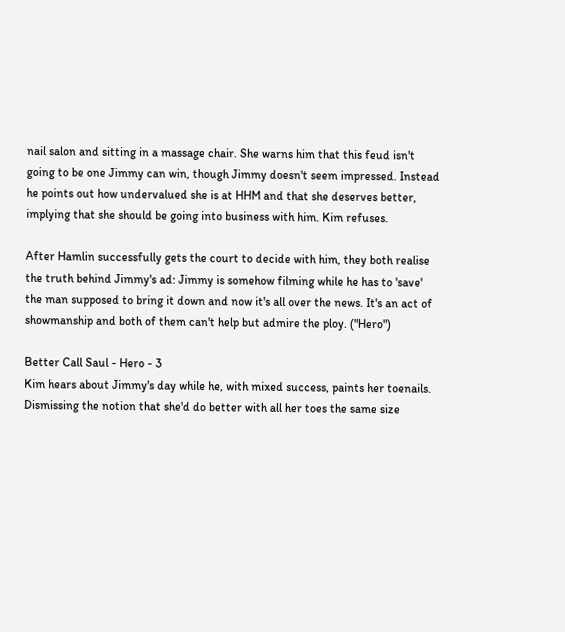nail salon and sitting in a massage chair. She warns him that this feud isn't going to be one Jimmy can win, though Jimmy doesn't seem impressed. Instead he points out how undervalued she is at HHM and that she deserves better, implying that she should be going into business with him. Kim refuses.

After Hamlin successfully gets the court to decide with him, they both realise the truth behind Jimmy's ad: Jimmy is somehow filming while he has to 'save' the man supposed to bring it down and now it's all over the news. It's an act of showmanship and both of them can't help but admire the ploy. ("Hero")

Better Call Saul - Hero - 3
Kim hears about Jimmy's day while he, with mixed success, paints her toenails. Dismissing the notion that she'd do better with all her toes the same size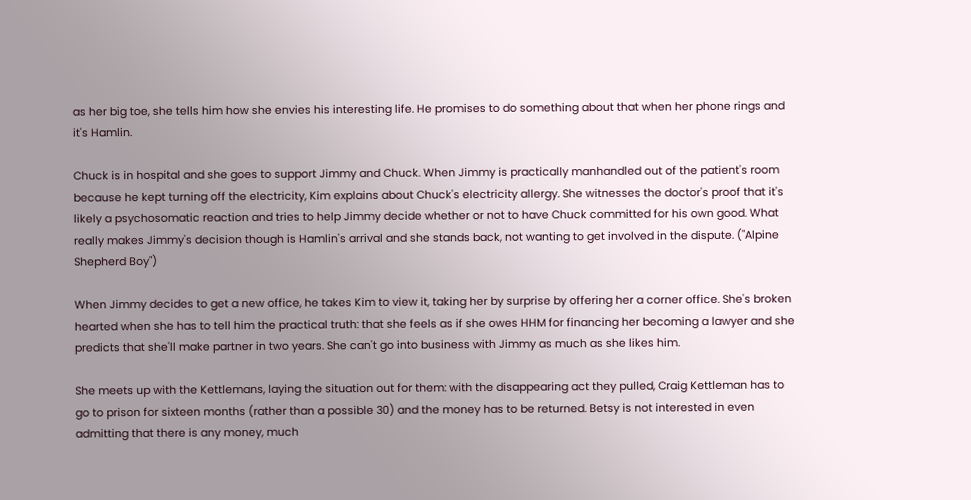as her big toe, she tells him how she envies his interesting life. He promises to do something about that when her phone rings and it's Hamlin.

Chuck is in hospital and she goes to support Jimmy and Chuck. When Jimmy is practically manhandled out of the patient's room because he kept turning off the electricity, Kim explains about Chuck's electricity allergy. She witnesses the doctor's proof that it's likely a psychosomatic reaction and tries to help Jimmy decide whether or not to have Chuck committed for his own good. What really makes Jimmy's decision though is Hamlin's arrival and she stands back, not wanting to get involved in the dispute. ("Alpine Shepherd Boy")

When Jimmy decides to get a new office, he takes Kim to view it, taking her by surprise by offering her a corner office. She's broken hearted when she has to tell him the practical truth: that she feels as if she owes HHM for financing her becoming a lawyer and she predicts that she'll make partner in two years. She can't go into business with Jimmy as much as she likes him.

She meets up with the Kettlemans, laying the situation out for them: with the disappearing act they pulled, Craig Kettleman has to go to prison for sixteen months (rather than a possible 30) and the money has to be returned. Betsy is not interested in even admitting that there is any money, much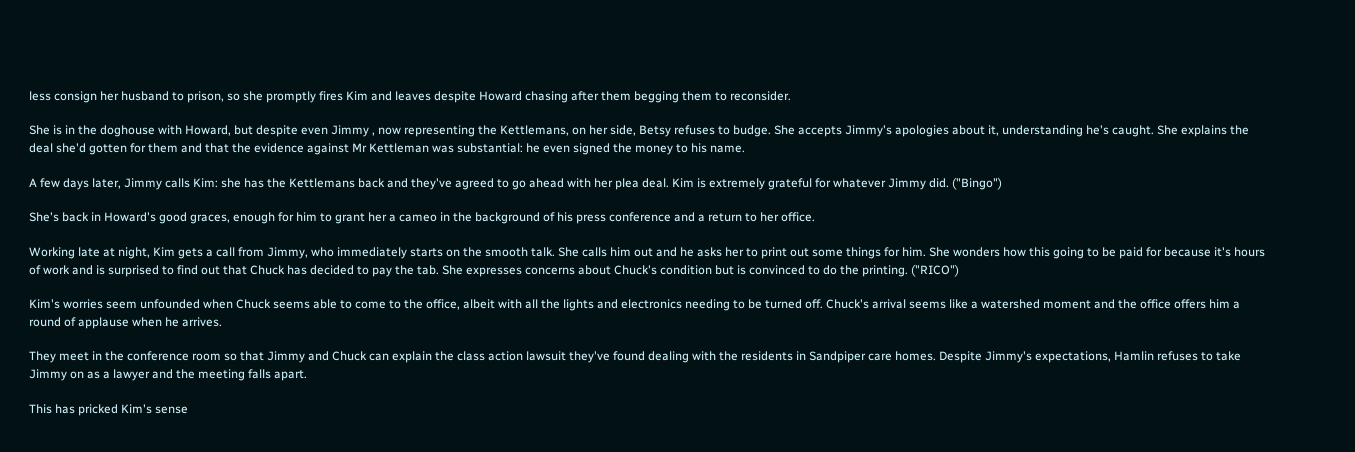less consign her husband to prison, so she promptly fires Kim and leaves despite Howard chasing after them begging them to reconsider.

She is in the doghouse with Howard, but despite even Jimmy , now representing the Kettlemans, on her side, Betsy refuses to budge. She accepts Jimmy's apologies about it, understanding he's caught. She explains the deal she'd gotten for them and that the evidence against Mr Kettleman was substantial: he even signed the money to his name.

A few days later, Jimmy calls Kim: she has the Kettlemans back and they've agreed to go ahead with her plea deal. Kim is extremely grateful for whatever Jimmy did. ("Bingo")

She's back in Howard's good graces, enough for him to grant her a cameo in the background of his press conference and a return to her office.

Working late at night, Kim gets a call from Jimmy, who immediately starts on the smooth talk. She calls him out and he asks her to print out some things for him. She wonders how this going to be paid for because it's hours of work and is surprised to find out that Chuck has decided to pay the tab. She expresses concerns about Chuck's condition but is convinced to do the printing. ("RICO")

Kim's worries seem unfounded when Chuck seems able to come to the office, albeit with all the lights and electronics needing to be turned off. Chuck's arrival seems like a watershed moment and the office offers him a round of applause when he arrives.

They meet in the conference room so that Jimmy and Chuck can explain the class action lawsuit they've found dealing with the residents in Sandpiper care homes. Despite Jimmy's expectations, Hamlin refuses to take Jimmy on as a lawyer and the meeting falls apart.

This has pricked Kim's sense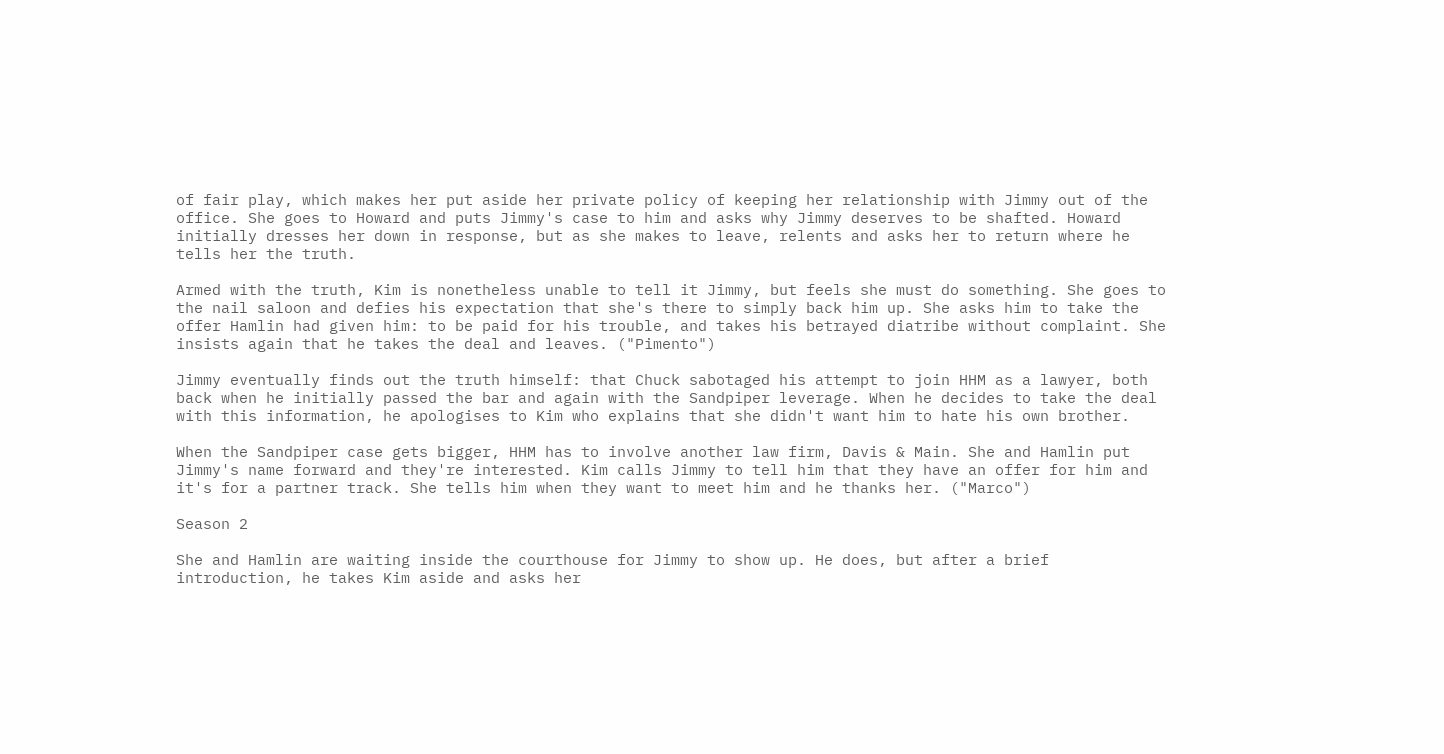of fair play, which makes her put aside her private policy of keeping her relationship with Jimmy out of the office. She goes to Howard and puts Jimmy's case to him and asks why Jimmy deserves to be shafted. Howard initially dresses her down in response, but as she makes to leave, relents and asks her to return where he tells her the truth.

Armed with the truth, Kim is nonetheless unable to tell it Jimmy, but feels she must do something. She goes to the nail saloon and defies his expectation that she's there to simply back him up. She asks him to take the offer Hamlin had given him: to be paid for his trouble, and takes his betrayed diatribe without complaint. She insists again that he takes the deal and leaves. ("Pimento")

Jimmy eventually finds out the truth himself: that Chuck sabotaged his attempt to join HHM as a lawyer, both back when he initially passed the bar and again with the Sandpiper leverage. When he decides to take the deal with this information, he apologises to Kim who explains that she didn't want him to hate his own brother.

When the Sandpiper case gets bigger, HHM has to involve another law firm, Davis & Main. She and Hamlin put Jimmy's name forward and they're interested. Kim calls Jimmy to tell him that they have an offer for him and it's for a partner track. She tells him when they want to meet him and he thanks her. ("Marco")

Season 2

She and Hamlin are waiting inside the courthouse for Jimmy to show up. He does, but after a brief introduction, he takes Kim aside and asks her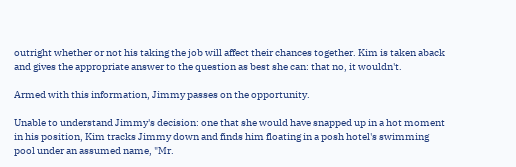outright whether or not his taking the job will affect their chances together. Kim is taken aback and gives the appropriate answer to the question as best she can: that no, it wouldn't.

Armed with this information, Jimmy passes on the opportunity.

Unable to understand Jimmy's decision: one that she would have snapped up in a hot moment in his position, Kim tracks Jimmy down and finds him floating in a posh hotel's swimming pool under an assumed name, "Mr.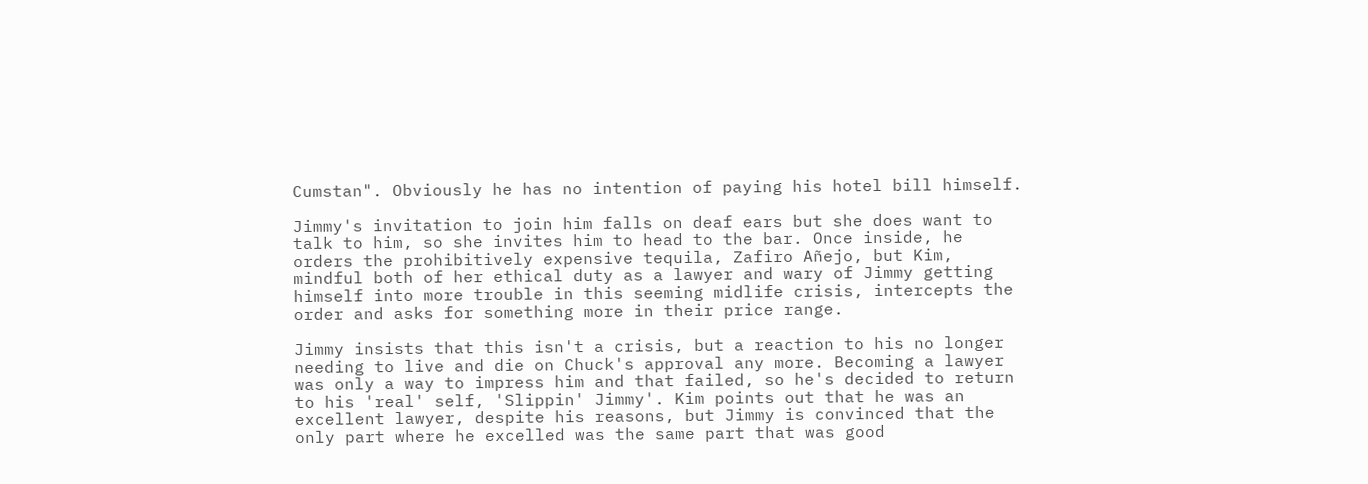Cumstan". Obviously he has no intention of paying his hotel bill himself.

Jimmy's invitation to join him falls on deaf ears but she does want to talk to him, so she invites him to head to the bar. Once inside, he orders the prohibitively expensive tequila, Zafiro Añejo, but Kim, mindful both of her ethical duty as a lawyer and wary of Jimmy getting himself into more trouble in this seeming midlife crisis, intercepts the order and asks for something more in their price range.

Jimmy insists that this isn't a crisis, but a reaction to his no longer needing to live and die on Chuck's approval any more. Becoming a lawyer was only a way to impress him and that failed, so he's decided to return to his 'real' self, 'Slippin' Jimmy'. Kim points out that he was an excellent lawyer, despite his reasons, but Jimmy is convinced that the only part where he excelled was the same part that was good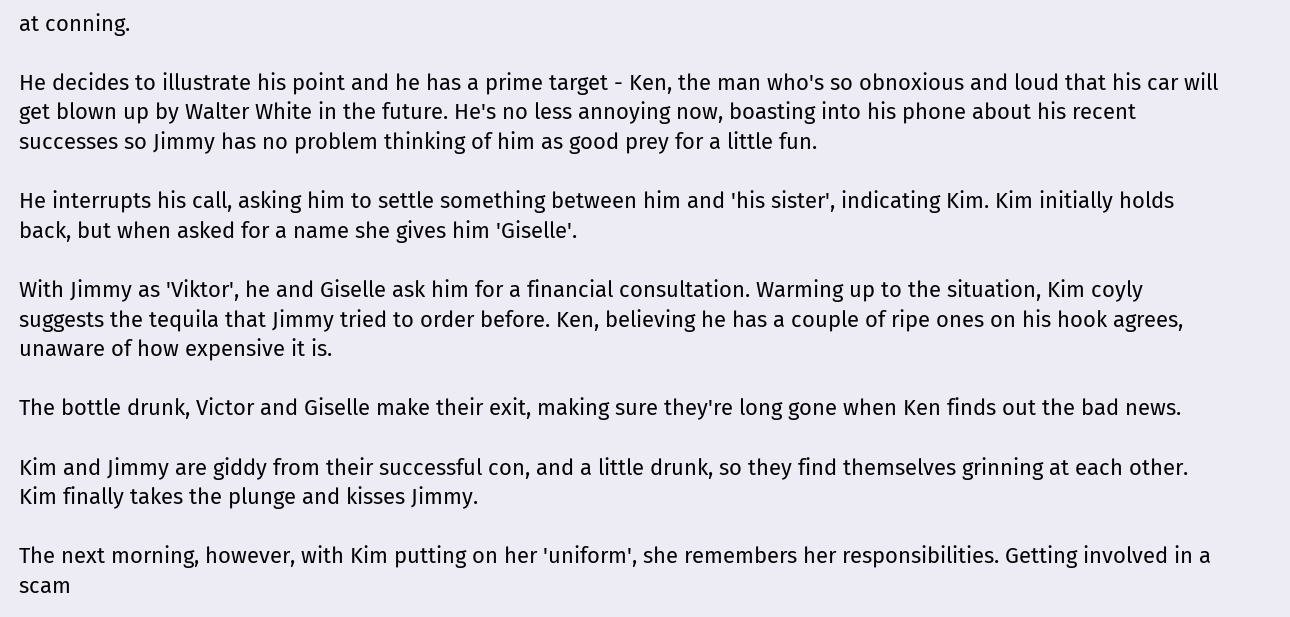at conning.

He decides to illustrate his point and he has a prime target - Ken, the man who's so obnoxious and loud that his car will get blown up by Walter White in the future. He's no less annoying now, boasting into his phone about his recent successes so Jimmy has no problem thinking of him as good prey for a little fun.

He interrupts his call, asking him to settle something between him and 'his sister', indicating Kim. Kim initially holds back, but when asked for a name she gives him 'Giselle'.

With Jimmy as 'Viktor', he and Giselle ask him for a financial consultation. Warming up to the situation, Kim coyly suggests the tequila that Jimmy tried to order before. Ken, believing he has a couple of ripe ones on his hook agrees, unaware of how expensive it is.

The bottle drunk, Victor and Giselle make their exit, making sure they're long gone when Ken finds out the bad news.

Kim and Jimmy are giddy from their successful con, and a little drunk, so they find themselves grinning at each other. Kim finally takes the plunge and kisses Jimmy.

The next morning, however, with Kim putting on her 'uniform', she remembers her responsibilities. Getting involved in a scam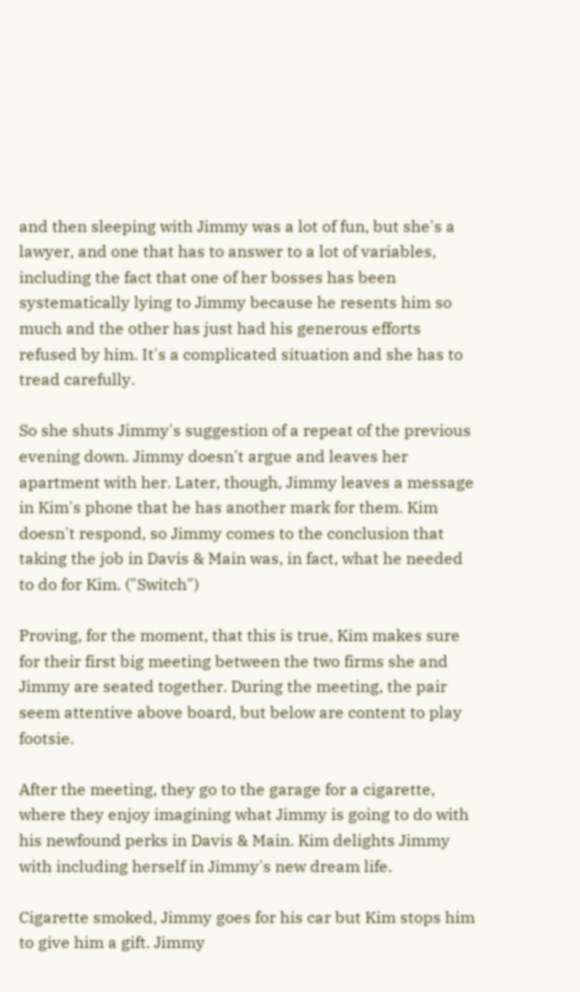and then sleeping with Jimmy was a lot of fun, but she's a lawyer, and one that has to answer to a lot of variables, including the fact that one of her bosses has been systematically lying to Jimmy because he resents him so much and the other has just had his generous efforts refused by him. It's a complicated situation and she has to tread carefully.

So she shuts Jimmy's suggestion of a repeat of the previous evening down. Jimmy doesn't argue and leaves her apartment with her. Later, though, Jimmy leaves a message in Kim's phone that he has another mark for them. Kim doesn't respond, so Jimmy comes to the conclusion that taking the job in Davis & Main was, in fact, what he needed to do for Kim. ("Switch")

Proving, for the moment, that this is true, Kim makes sure for their first big meeting between the two firms she and Jimmy are seated together. During the meeting, the pair seem attentive above board, but below are content to play footsie.

After the meeting, they go to the garage for a cigarette, where they enjoy imagining what Jimmy is going to do with his newfound perks in Davis & Main. Kim delights Jimmy with including herself in Jimmy's new dream life.

Cigarette smoked, Jimmy goes for his car but Kim stops him to give him a gift. Jimmy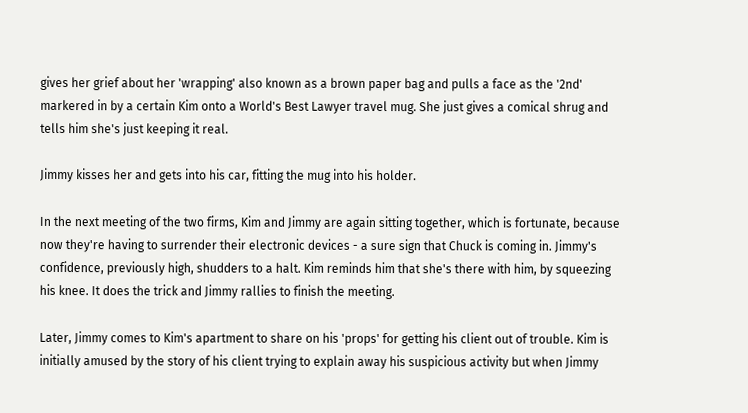gives her grief about her 'wrapping' also known as a brown paper bag and pulls a face as the '2nd' markered in by a certain Kim onto a World's Best Lawyer travel mug. She just gives a comical shrug and tells him she's just keeping it real.

Jimmy kisses her and gets into his car, fitting the mug into his holder.

In the next meeting of the two firms, Kim and Jimmy are again sitting together, which is fortunate, because now they're having to surrender their electronic devices - a sure sign that Chuck is coming in. Jimmy's confidence, previously high, shudders to a halt. Kim reminds him that she's there with him, by squeezing his knee. It does the trick and Jimmy rallies to finish the meeting.

Later, Jimmy comes to Kim's apartment to share on his 'props' for getting his client out of trouble. Kim is initially amused by the story of his client trying to explain away his suspicious activity but when Jimmy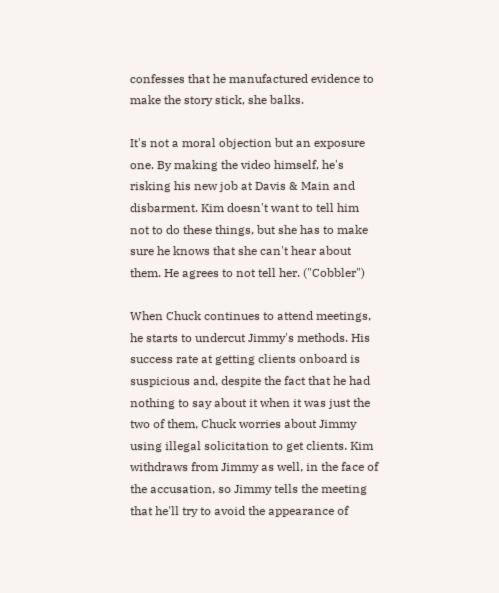confesses that he manufactured evidence to make the story stick, she balks.

It's not a moral objection but an exposure one. By making the video himself, he's risking his new job at Davis & Main and disbarment. Kim doesn't want to tell him not to do these things, but she has to make sure he knows that she can't hear about them. He agrees to not tell her. ("Cobbler")

When Chuck continues to attend meetings, he starts to undercut Jimmy's methods. His success rate at getting clients onboard is suspicious and, despite the fact that he had nothing to say about it when it was just the two of them, Chuck worries about Jimmy using illegal solicitation to get clients. Kim withdraws from Jimmy as well, in the face of the accusation, so Jimmy tells the meeting that he'll try to avoid the appearance of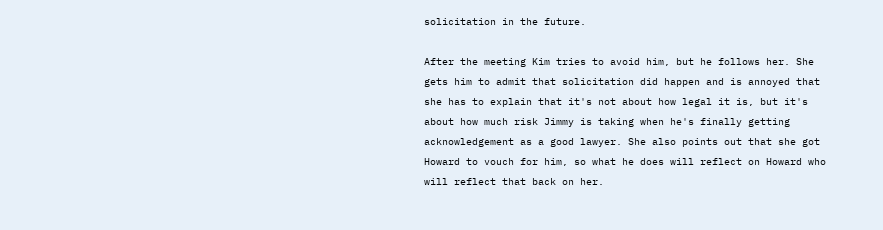solicitation in the future.

After the meeting Kim tries to avoid him, but he follows her. She gets him to admit that solicitation did happen and is annoyed that she has to explain that it's not about how legal it is, but it's about how much risk Jimmy is taking when he's finally getting acknowledgement as a good lawyer. She also points out that she got Howard to vouch for him, so what he does will reflect on Howard who will reflect that back on her.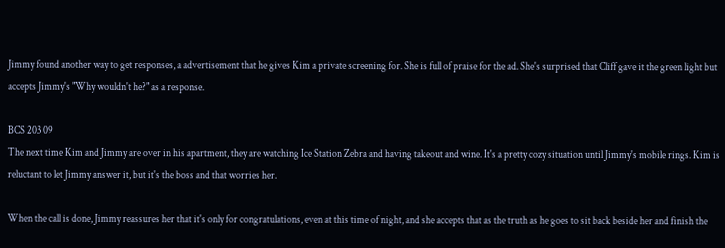Jimmy found another way to get responses, a advertisement that he gives Kim a private screening for. She is full of praise for the ad. She's surprised that Cliff gave it the green light but accepts Jimmy's "Why wouldn't he?" as a response.

BCS 203 09
The next time Kim and Jimmy are over in his apartment, they are watching Ice Station Zebra and having takeout and wine. It's a pretty cozy situation until Jimmy's mobile rings. Kim is reluctant to let Jimmy answer it, but it's the boss and that worries her.

When the call is done, Jimmy reassures her that it's only for congratulations, even at this time of night, and she accepts that as the truth as he goes to sit back beside her and finish the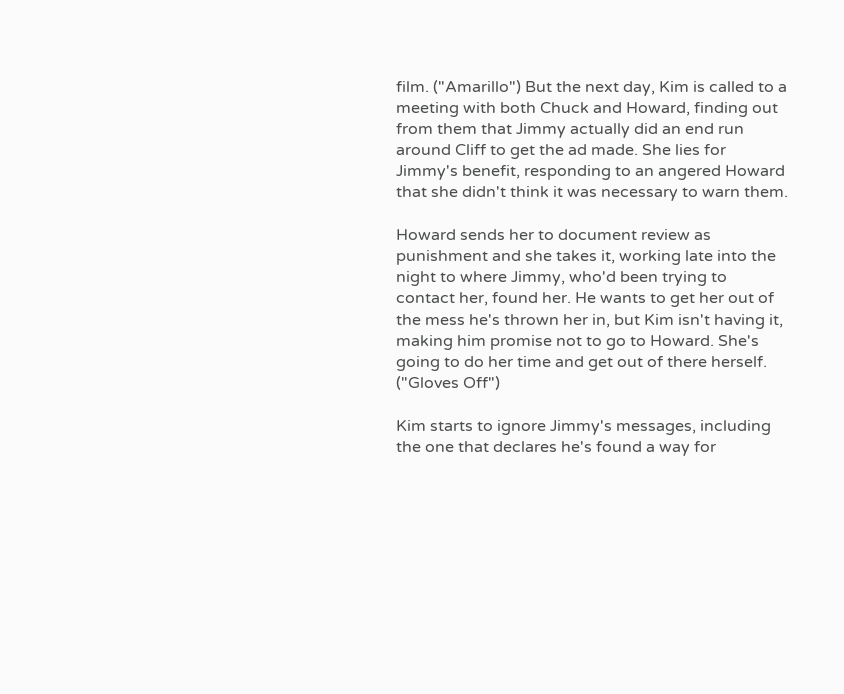film. ("Amarillo") But the next day, Kim is called to a meeting with both Chuck and Howard, finding out from them that Jimmy actually did an end run around Cliff to get the ad made. She lies for Jimmy's benefit, responding to an angered Howard that she didn't think it was necessary to warn them.

Howard sends her to document review as punishment and she takes it, working late into the night to where Jimmy, who'd been trying to contact her, found her. He wants to get her out of the mess he's thrown her in, but Kim isn't having it, making him promise not to go to Howard. She's going to do her time and get out of there herself. ("Gloves Off")

Kim starts to ignore Jimmy's messages, including the one that declares he's found a way for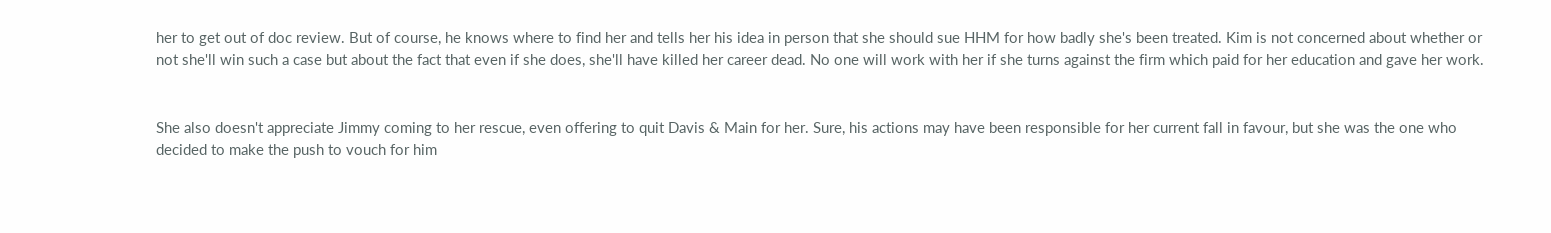her to get out of doc review. But of course, he knows where to find her and tells her his idea in person that she should sue HHM for how badly she's been treated. Kim is not concerned about whether or not she'll win such a case but about the fact that even if she does, she'll have killed her career dead. No one will work with her if she turns against the firm which paid for her education and gave her work.


She also doesn't appreciate Jimmy coming to her rescue, even offering to quit Davis & Main for her. Sure, his actions may have been responsible for her current fall in favour, but she was the one who decided to make the push to vouch for him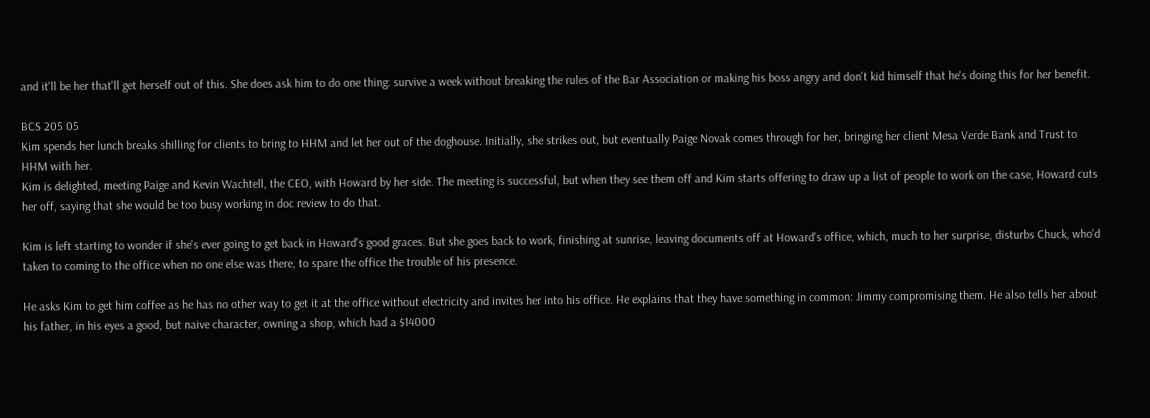and it'll be her that'll get herself out of this. She does ask him to do one thing: survive a week without breaking the rules of the Bar Association or making his boss angry and don't kid himself that he's doing this for her benefit.

BCS 205 05
Kim spends her lunch breaks shilling for clients to bring to HHM and let her out of the doghouse. Initially, she strikes out, but eventually Paige Novak comes through for her, bringing her client Mesa Verde Bank and Trust to HHM with her.
Kim is delighted, meeting Paige and Kevin Wachtell, the CEO, with Howard by her side. The meeting is successful, but when they see them off and Kim starts offering to draw up a list of people to work on the case, Howard cuts her off, saying that she would be too busy working in doc review to do that.

Kim is left starting to wonder if she's ever going to get back in Howard's good graces. But she goes back to work, finishing at sunrise, leaving documents off at Howard's office, which, much to her surprise, disturbs Chuck, who'd taken to coming to the office when no one else was there, to spare the office the trouble of his presence.

He asks Kim to get him coffee as he has no other way to get it at the office without electricity and invites her into his office. He explains that they have something in common: Jimmy compromising them. He also tells her about his father, in his eyes a good, but naive character, owning a shop, which had a $14000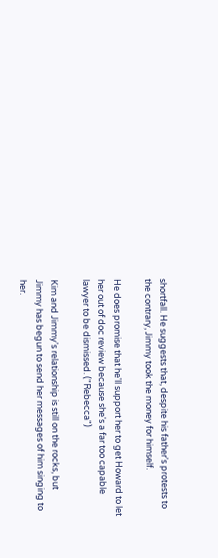shortfall. He suggests that, despite his father's protests to the contrary, Jimmy took the money for himself.

He does promise that he'll support her to get Howard to let her out of doc review because she's a far too capable lawyer to be dismissed. ("Rebecca")

Kim and Jimmy's relationship is still on the rocks, but Jimmy has begun to send her messages of him singing to her.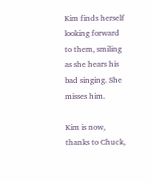Kim finds herself looking forward to them, smiling as she hears his bad singing. She misses him.

Kim is now, thanks to Chuck,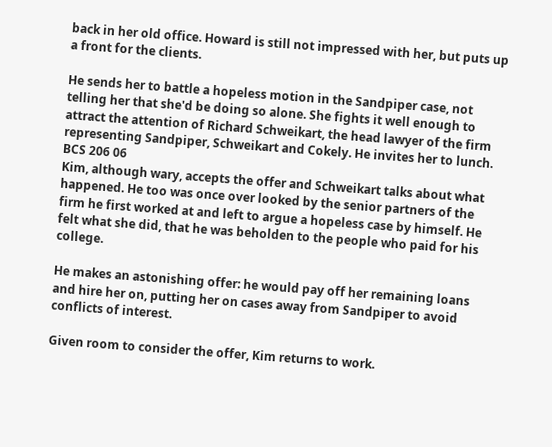back in her old office. Howard is still not impressed with her, but puts up a front for the clients.

He sends her to battle a hopeless motion in the Sandpiper case, not telling her that she'd be doing so alone. She fights it well enough to attract the attention of Richard Schweikart, the head lawyer of the firm representing Sandpiper, Schweikart and Cokely. He invites her to lunch.
BCS 206 06
Kim, although wary, accepts the offer and Schweikart talks about what happened. He too was once over looked by the senior partners of the firm he first worked at and left to argue a hopeless case by himself. He felt what she did, that he was beholden to the people who paid for his college.

He makes an astonishing offer: he would pay off her remaining loans and hire her on, putting her on cases away from Sandpiper to avoid conflicts of interest.

Given room to consider the offer, Kim returns to work.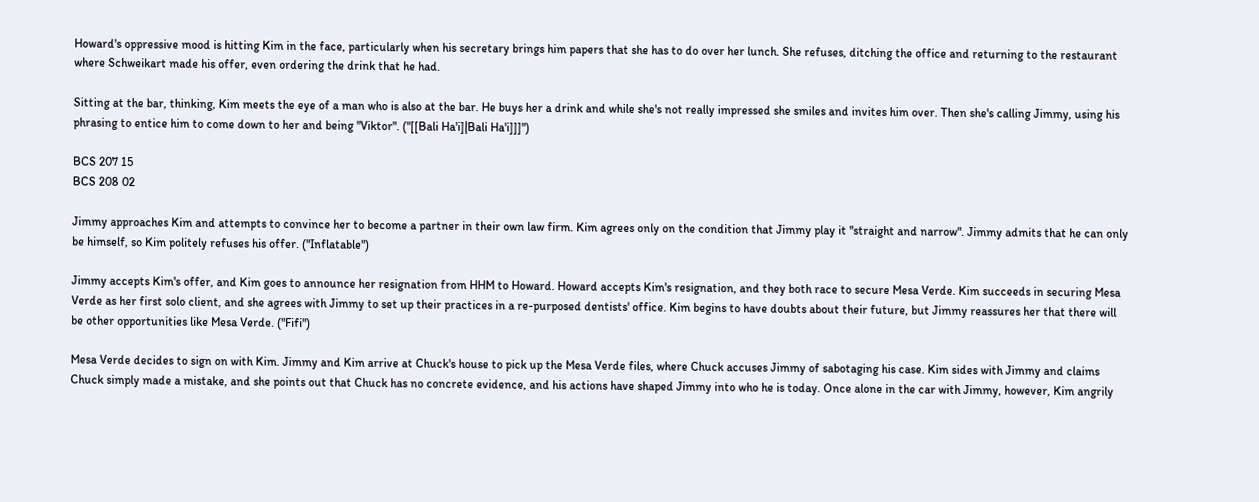Howard's oppressive mood is hitting Kim in the face, particularly when his secretary brings him papers that she has to do over her lunch. She refuses, ditching the office and returning to the restaurant where Schweikart made his offer, even ordering the drink that he had.

Sitting at the bar, thinking, Kim meets the eye of a man who is also at the bar. He buys her a drink and while she's not really impressed she smiles and invites him over. Then she's calling Jimmy, using his phrasing to entice him to come down to her and being "Viktor". ("[[Bali Ha'i]|Bali Ha'i]]]")

BCS 207 15
BCS 208 02

Jimmy approaches Kim and attempts to convince her to become a partner in their own law firm. Kim agrees only on the condition that Jimmy play it "straight and narrow". Jimmy admits that he can only be himself, so Kim politely refuses his offer. ("Inflatable")

Jimmy accepts Kim's offer, and Kim goes to announce her resignation from HHM to Howard. Howard accepts Kim's resignation, and they both race to secure Mesa Verde. Kim succeeds in securing Mesa Verde as her first solo client, and she agrees with Jimmy to set up their practices in a re-purposed dentists' office. Kim begins to have doubts about their future, but Jimmy reassures her that there will be other opportunities like Mesa Verde. ("Fifi")

Mesa Verde decides to sign on with Kim. Jimmy and Kim arrive at Chuck's house to pick up the Mesa Verde files, where Chuck accuses Jimmy of sabotaging his case. Kim sides with Jimmy and claims Chuck simply made a mistake, and she points out that Chuck has no concrete evidence, and his actions have shaped Jimmy into who he is today. Once alone in the car with Jimmy, however, Kim angrily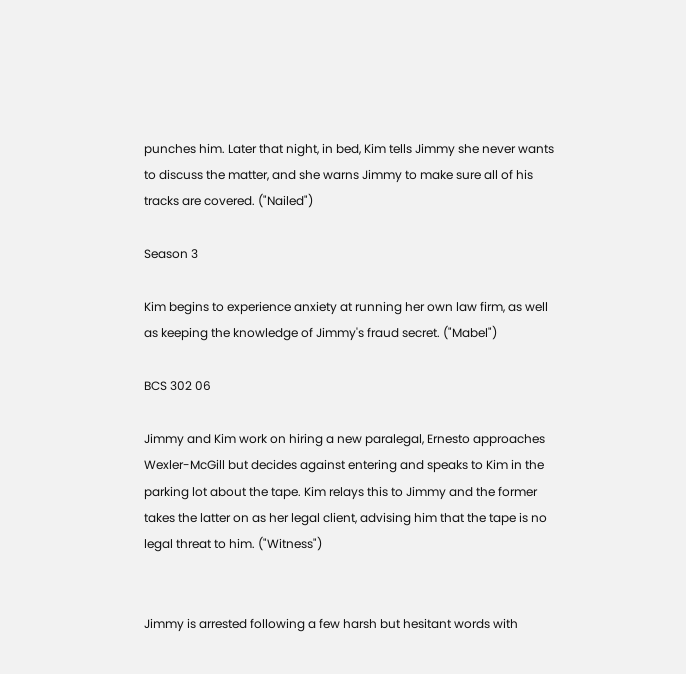punches him. Later that night, in bed, Kim tells Jimmy she never wants to discuss the matter, and she warns Jimmy to make sure all of his tracks are covered. ("Nailed")

Season 3

Kim begins to experience anxiety at running her own law firm, as well as keeping the knowledge of Jimmy's fraud secret. ("Mabel")

BCS 302 06

Jimmy and Kim work on hiring a new paralegal, Ernesto approaches Wexler-McGill but decides against entering and speaks to Kim in the parking lot about the tape. Kim relays this to Jimmy and the former takes the latter on as her legal client, advising him that the tape is no legal threat to him. ("Witness")


Jimmy is arrested following a few harsh but hesitant words with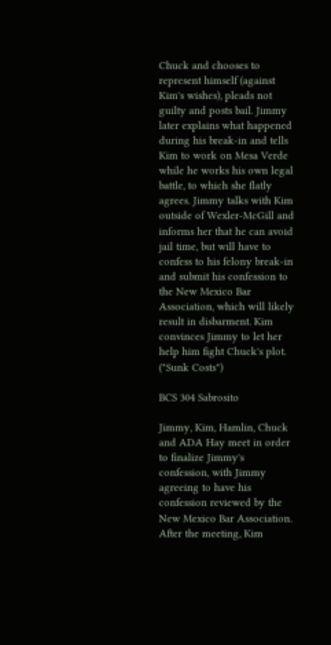Chuck and chooses to represent himself (against Kim's wishes), pleads not guilty and posts bail. Jimmy later explains what happened during his break-in and tells Kim to work on Mesa Verde while he works his own legal battle, to which she flatly agrees. Jimmy talks with Kim outside of Wexler-McGill and informs her that he can avoid jail time, but will have to confess to his felony break-in and submit his confession to the New Mexico Bar Association, which will likely result in disbarment. Kim convinces Jimmy to let her help him fight Chuck's plot. ("Sunk Costs")

BCS 304 Sabrosito

Jimmy, Kim, Hamlin, Chuck and ADA Hay meet in order to finalize Jimmy's confession, with Jimmy agreeing to have his confession reviewed by the New Mexico Bar Association. After the meeting, Kim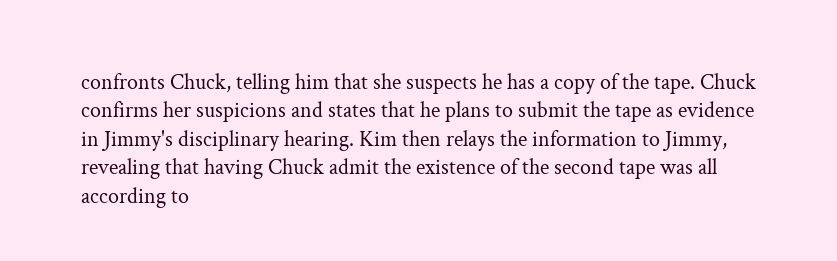confronts Chuck, telling him that she suspects he has a copy of the tape. Chuck confirms her suspicions and states that he plans to submit the tape as evidence in Jimmy's disciplinary hearing. Kim then relays the information to Jimmy, revealing that having Chuck admit the existence of the second tape was all according to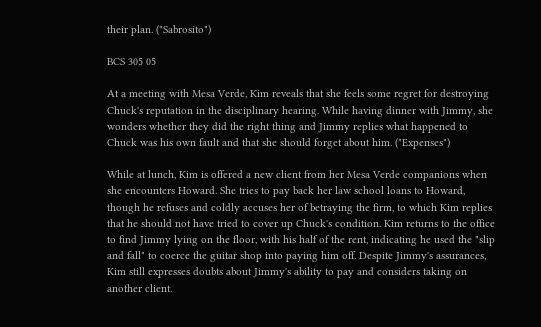their plan. ("Sabrosito")

BCS 305 05

At a meeting with Mesa Verde, Kim reveals that she feels some regret for destroying Chuck's reputation in the disciplinary hearing. While having dinner with Jimmy, she wonders whether they did the right thing and Jimmy replies what happened to Chuck was his own fault and that she should forget about him. ("Expenses")

While at lunch, Kim is offered a new client from her Mesa Verde companions when she encounters Howard. She tries to pay back her law school loans to Howard, though he refuses and coldly accuses her of betraying the firm, to which Kim replies that he should not have tried to cover up Chuck's condition. Kim returns to the office to find Jimmy lying on the floor, with his half of the rent, indicating he used the "slip and fall" to coerce the guitar shop into paying him off. Despite Jimmy's assurances, Kim still expresses doubts about Jimmy's ability to pay and considers taking on another client.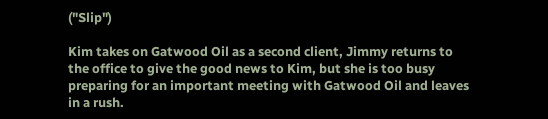("Slip")

Kim takes on Gatwood Oil as a second client, Jimmy returns to the office to give the good news to Kim, but she is too busy preparing for an important meeting with Gatwood Oil and leaves in a rush.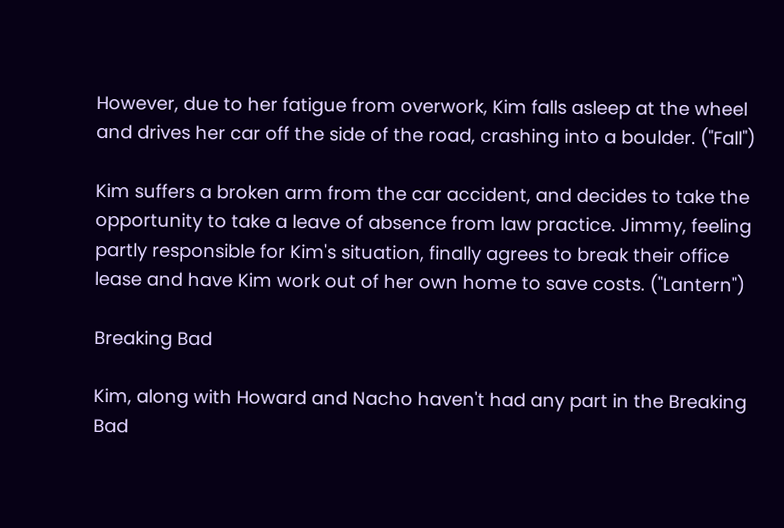However, due to her fatigue from overwork, Kim falls asleep at the wheel and drives her car off the side of the road, crashing into a boulder. ("Fall")

Kim suffers a broken arm from the car accident, and decides to take the opportunity to take a leave of absence from law practice. Jimmy, feeling partly responsible for Kim's situation, finally agrees to break their office lease and have Kim work out of her own home to save costs. ("Lantern")

Breaking Bad

Kim, along with Howard and Nacho haven't had any part in the Breaking Bad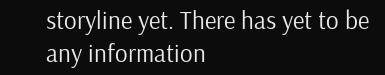storyline yet. There has yet to be any information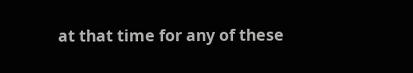at that time for any of these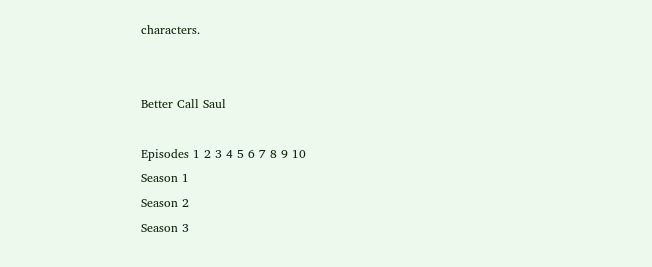characters.


Better Call Saul

Episodes 1 2 3 4 5 6 7 8 9 10
Season 1
Season 2
Season 3